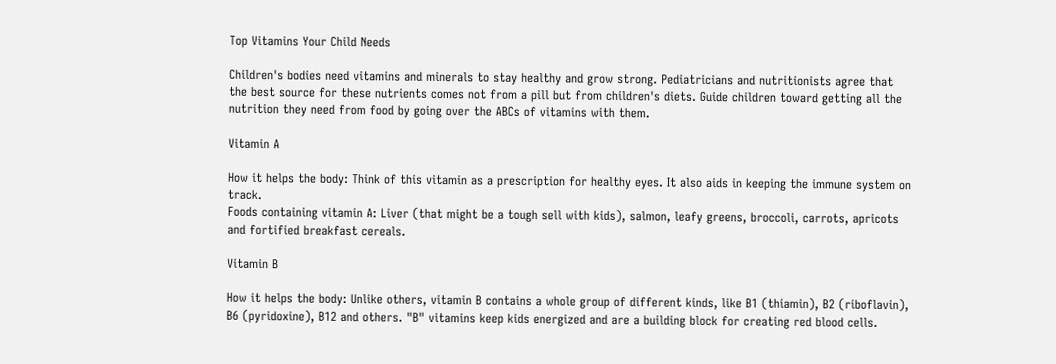Top Vitamins Your Child Needs

Children's bodies need vitamins and minerals to stay healthy and grow strong. Pediatricians and nutritionists agree that the best source for these nutrients comes not from a pill but from children's diets. Guide children toward getting all the nutrition they need from food by going over the ABCs of vitamins with them.

Vitamin A

How it helps the body: Think of this vitamin as a prescription for healthy eyes. It also aids in keeping the immune system on track.
Foods containing vitamin A: Liver (that might be a tough sell with kids), salmon, leafy greens, broccoli, carrots, apricots and fortified breakfast cereals.

Vitamin B

How it helps the body: Unlike others, vitamin B contains a whole group of different kinds, like B1 (thiamin), B2 (riboflavin), B6 (pyridoxine), B12 and others. "B" vitamins keep kids energized and are a building block for creating red blood cells.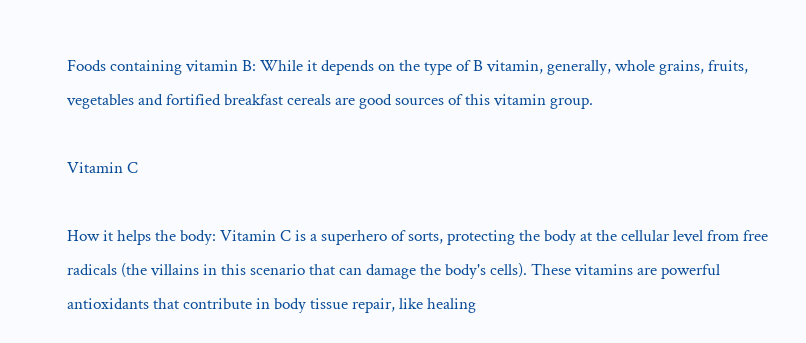Foods containing vitamin B: While it depends on the type of B vitamin, generally, whole grains, fruits, vegetables and fortified breakfast cereals are good sources of this vitamin group.

Vitamin C

How it helps the body: Vitamin C is a superhero of sorts, protecting the body at the cellular level from free radicals (the villains in this scenario that can damage the body's cells). These vitamins are powerful antioxidants that contribute in body tissue repair, like healing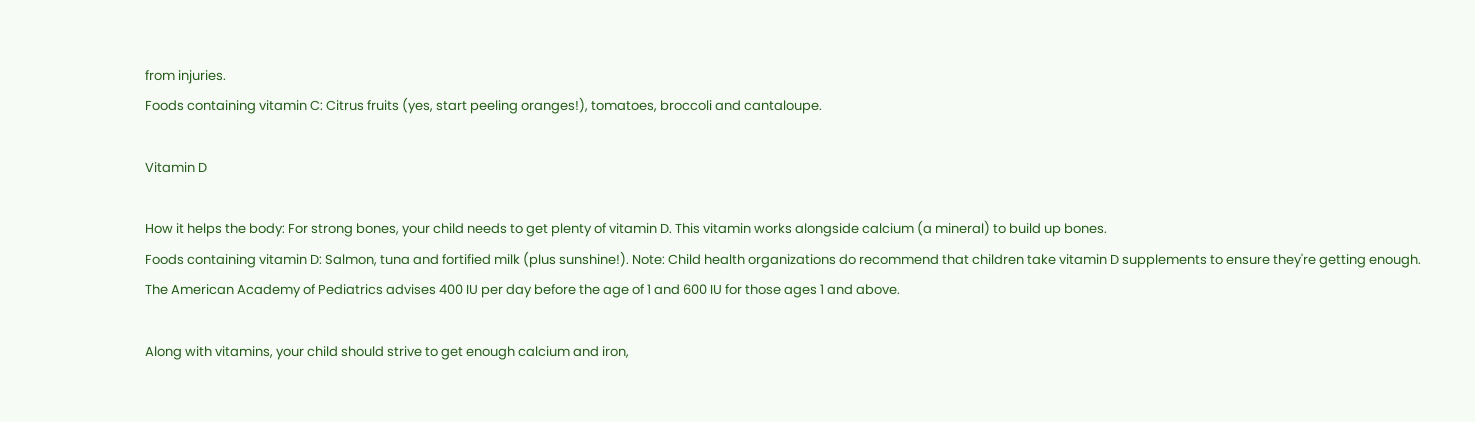from injuries.
Foods containing vitamin C: Citrus fruits (yes, start peeling oranges!), tomatoes, broccoli and cantaloupe.

Vitamin D

How it helps the body: For strong bones, your child needs to get plenty of vitamin D. This vitamin works alongside calcium (a mineral) to build up bones.
Foods containing vitamin D: Salmon, tuna and fortified milk (plus sunshine!). Note: Child health organizations do recommend that children take vitamin D supplements to ensure they're getting enough. The American Academy of Pediatrics advises 400 IU per day before the age of 1 and 600 IU for those ages 1 and above.

Along with vitamins, your child should strive to get enough calcium and iron,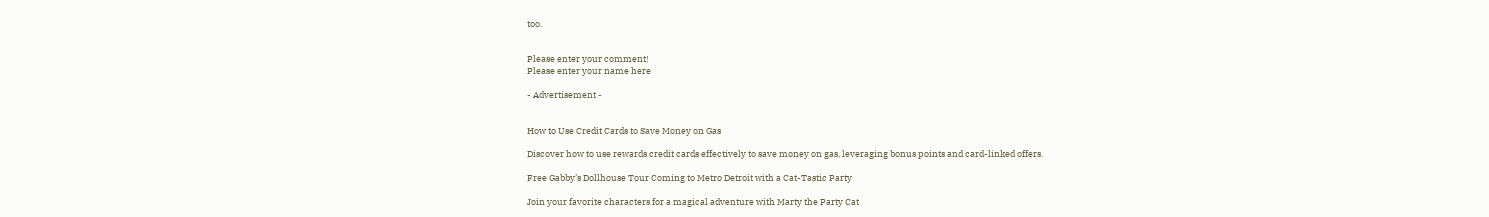too.


Please enter your comment!
Please enter your name here

- Advertisement -


How to Use Credit Cards to Save Money on Gas

Discover how to use rewards credit cards effectively to save money on gas, leveraging bonus points and card-linked offers.

Free Gabby’s Dollhouse Tour Coming to Metro Detroit with a Cat-Tastic Party

Join your favorite characters for a magical adventure with Marty the Party Cat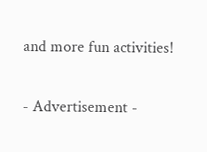and more fun activities!

- Advertisement -